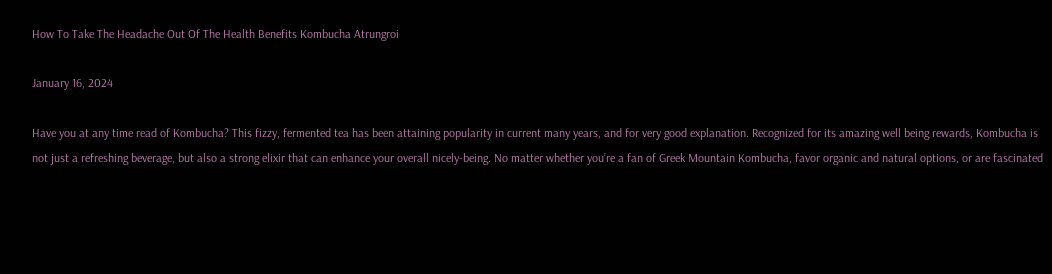How To Take The Headache Out Of The Health Benefits Kombucha Atrungroi

January 16, 2024

Have you at any time read of Kombucha? This fizzy, fermented tea has been attaining popularity in current many years, and for very good explanation. Recognized for its amazing well being rewards, Kombucha is not just a refreshing beverage, but also a strong elixir that can enhance your overall nicely-being. No matter whether you’re a fan of Greek Mountain Kombucha, favor organic and natural options, or are fascinated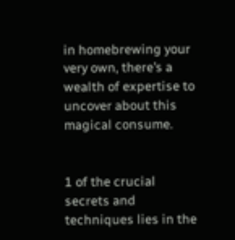in homebrewing your very own, there’s a wealth of expertise to uncover about this magical consume.


1 of the crucial secrets and techniques lies in the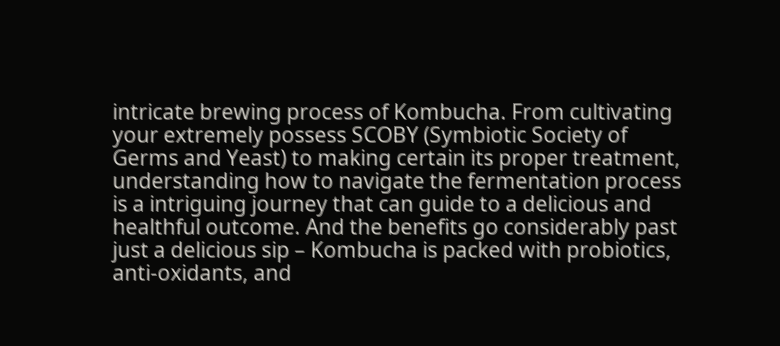intricate brewing process of Kombucha. From cultivating your extremely possess SCOBY (Symbiotic Society of Germs and Yeast) to making certain its proper treatment, understanding how to navigate the fermentation process is a intriguing journey that can guide to a delicious and healthful outcome. And the benefits go considerably past just a delicious sip – Kombucha is packed with probiotics, anti-oxidants, and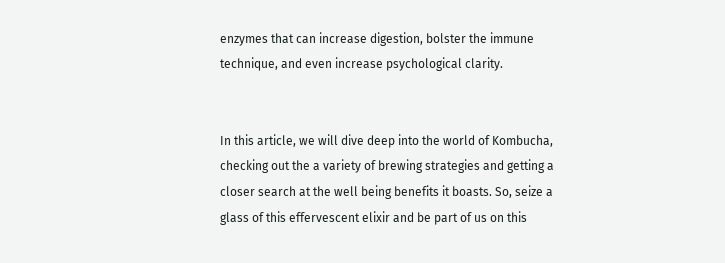enzymes that can increase digestion, bolster the immune technique, and even increase psychological clarity.


In this article, we will dive deep into the world of Kombucha, checking out the a variety of brewing strategies and getting a closer search at the well being benefits it boasts. So, seize a glass of this effervescent elixir and be part of us on this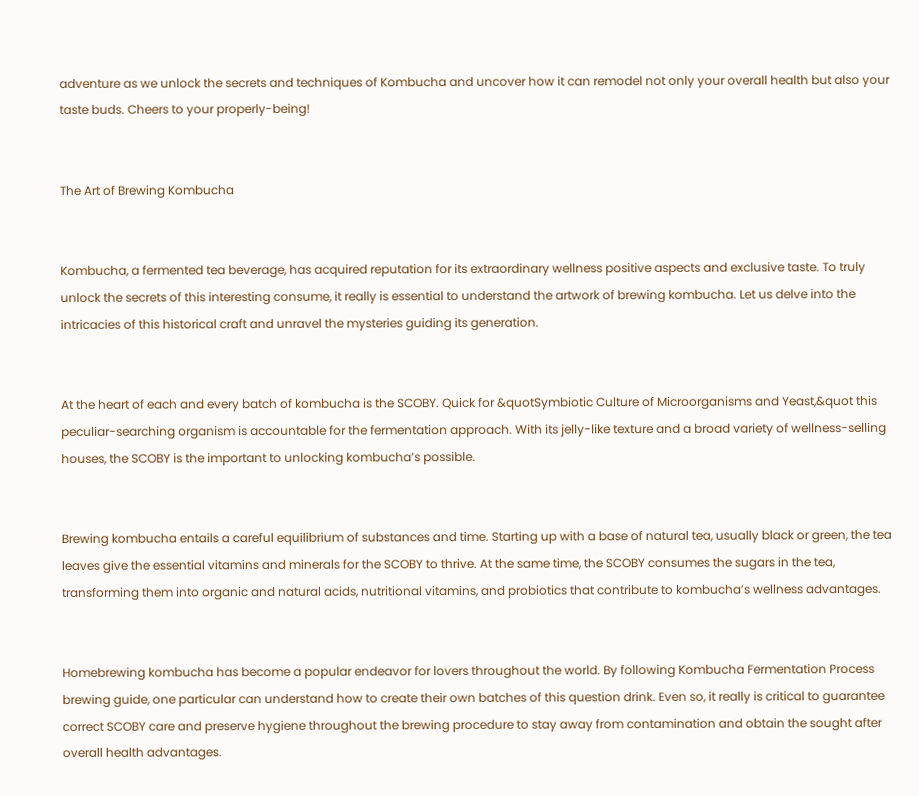adventure as we unlock the secrets and techniques of Kombucha and uncover how it can remodel not only your overall health but also your taste buds. Cheers to your properly-being!


The Art of Brewing Kombucha


Kombucha, a fermented tea beverage, has acquired reputation for its extraordinary wellness positive aspects and exclusive taste. To truly unlock the secrets of this interesting consume, it really is essential to understand the artwork of brewing kombucha. Let us delve into the intricacies of this historical craft and unravel the mysteries guiding its generation.


At the heart of each and every batch of kombucha is the SCOBY. Quick for &quotSymbiotic Culture of Microorganisms and Yeast,&quot this peculiar-searching organism is accountable for the fermentation approach. With its jelly-like texture and a broad variety of wellness-selling houses, the SCOBY is the important to unlocking kombucha’s possible.


Brewing kombucha entails a careful equilibrium of substances and time. Starting up with a base of natural tea, usually black or green, the tea leaves give the essential vitamins and minerals for the SCOBY to thrive. At the same time, the SCOBY consumes the sugars in the tea, transforming them into organic and natural acids, nutritional vitamins, and probiotics that contribute to kombucha’s wellness advantages.


Homebrewing kombucha has become a popular endeavor for lovers throughout the world. By following Kombucha Fermentation Process brewing guide, one particular can understand how to create their own batches of this question drink. Even so, it really is critical to guarantee correct SCOBY care and preserve hygiene throughout the brewing procedure to stay away from contamination and obtain the sought after overall health advantages.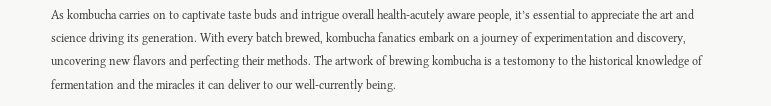As kombucha carries on to captivate taste buds and intrigue overall health-acutely aware people, it’s essential to appreciate the art and science driving its generation. With every batch brewed, kombucha fanatics embark on a journey of experimentation and discovery, uncovering new flavors and perfecting their methods. The artwork of brewing kombucha is a testomony to the historical knowledge of fermentation and the miracles it can deliver to our well-currently being.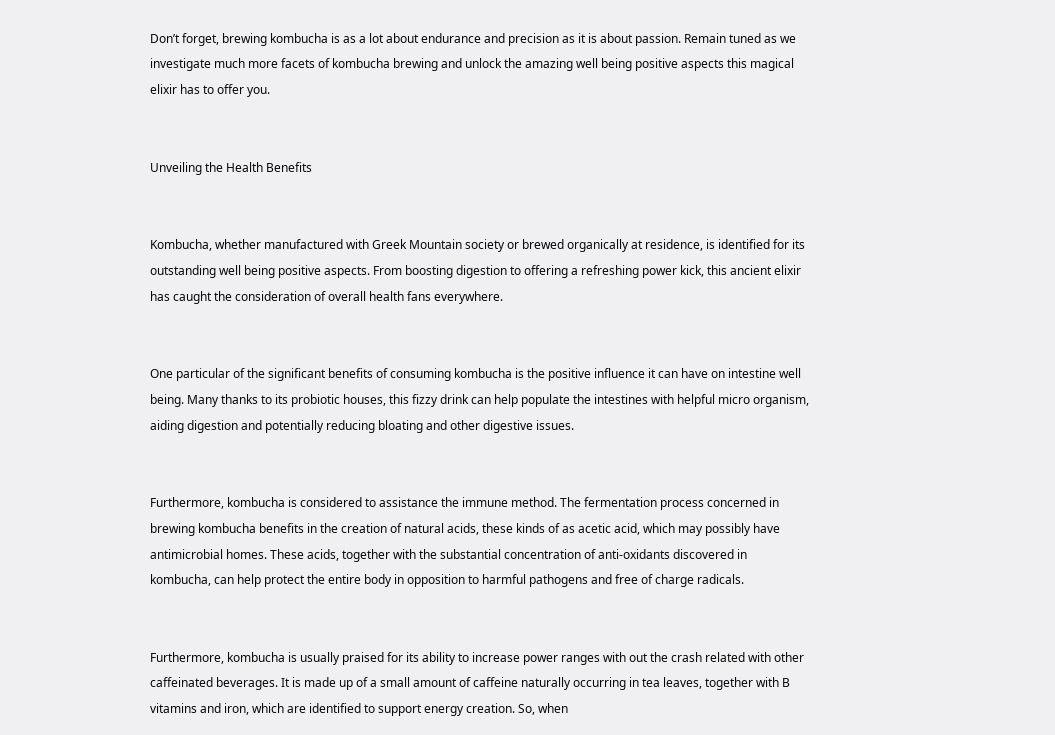Don’t forget, brewing kombucha is as a lot about endurance and precision as it is about passion. Remain tuned as we investigate much more facets of kombucha brewing and unlock the amazing well being positive aspects this magical elixir has to offer you.


Unveiling the Health Benefits


Kombucha, whether manufactured with Greek Mountain society or brewed organically at residence, is identified for its outstanding well being positive aspects. From boosting digestion to offering a refreshing power kick, this ancient elixir has caught the consideration of overall health fans everywhere.


One particular of the significant benefits of consuming kombucha is the positive influence it can have on intestine well being. Many thanks to its probiotic houses, this fizzy drink can help populate the intestines with helpful micro organism, aiding digestion and potentially reducing bloating and other digestive issues.


Furthermore, kombucha is considered to assistance the immune method. The fermentation process concerned in brewing kombucha benefits in the creation of natural acids, these kinds of as acetic acid, which may possibly have antimicrobial homes. These acids, together with the substantial concentration of anti-oxidants discovered in kombucha, can help protect the entire body in opposition to harmful pathogens and free of charge radicals.


Furthermore, kombucha is usually praised for its ability to increase power ranges with out the crash related with other caffeinated beverages. It is made up of a small amount of caffeine naturally occurring in tea leaves, together with B vitamins and iron, which are identified to support energy creation. So, when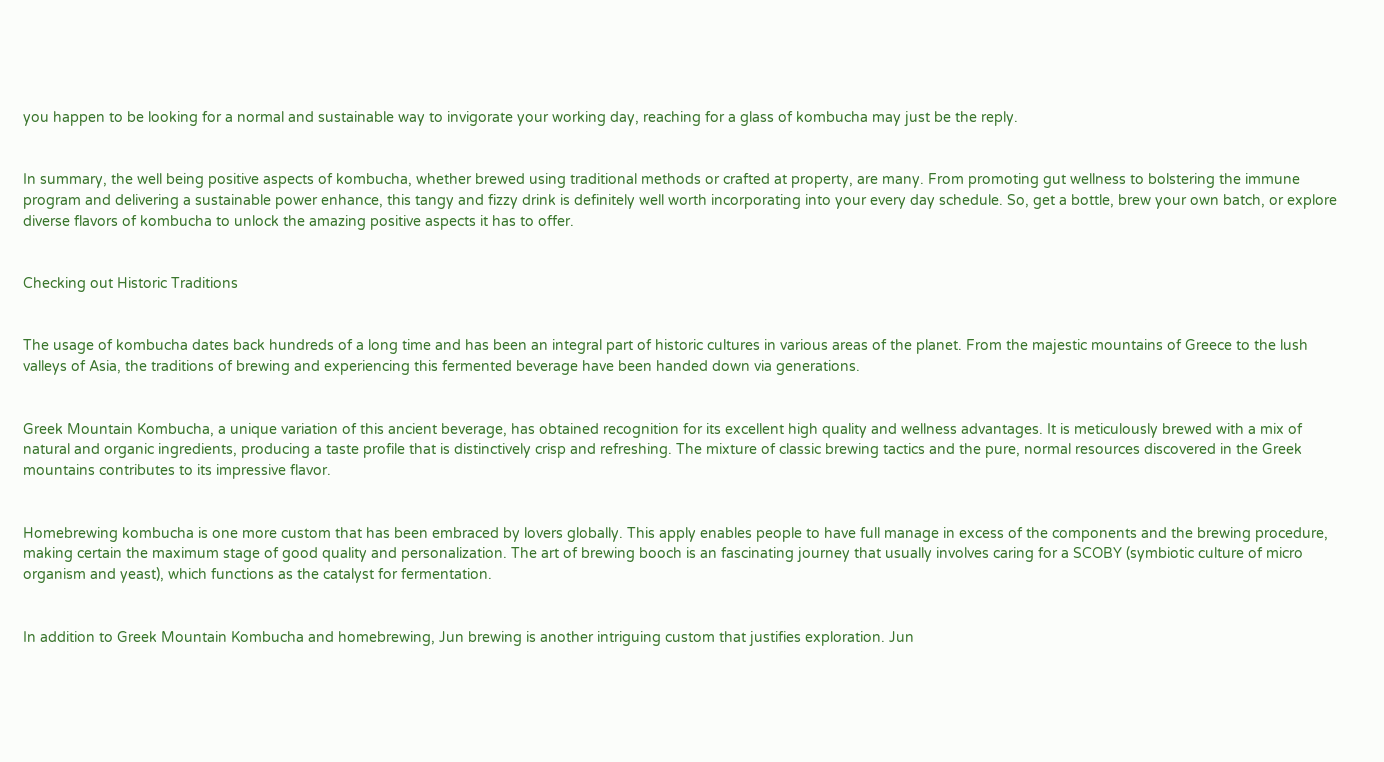you happen to be looking for a normal and sustainable way to invigorate your working day, reaching for a glass of kombucha may just be the reply.


In summary, the well being positive aspects of kombucha, whether brewed using traditional methods or crafted at property, are many. From promoting gut wellness to bolstering the immune program and delivering a sustainable power enhance, this tangy and fizzy drink is definitely well worth incorporating into your every day schedule. So, get a bottle, brew your own batch, or explore diverse flavors of kombucha to unlock the amazing positive aspects it has to offer.


Checking out Historic Traditions


The usage of kombucha dates back hundreds of a long time and has been an integral part of historic cultures in various areas of the planet. From the majestic mountains of Greece to the lush valleys of Asia, the traditions of brewing and experiencing this fermented beverage have been handed down via generations.


Greek Mountain Kombucha, a unique variation of this ancient beverage, has obtained recognition for its excellent high quality and wellness advantages. It is meticulously brewed with a mix of natural and organic ingredients, producing a taste profile that is distinctively crisp and refreshing. The mixture of classic brewing tactics and the pure, normal resources discovered in the Greek mountains contributes to its impressive flavor.


Homebrewing kombucha is one more custom that has been embraced by lovers globally. This apply enables people to have full manage in excess of the components and the brewing procedure, making certain the maximum stage of good quality and personalization. The art of brewing booch is an fascinating journey that usually involves caring for a SCOBY (symbiotic culture of micro organism and yeast), which functions as the catalyst for fermentation.


In addition to Greek Mountain Kombucha and homebrewing, Jun brewing is another intriguing custom that justifies exploration. Jun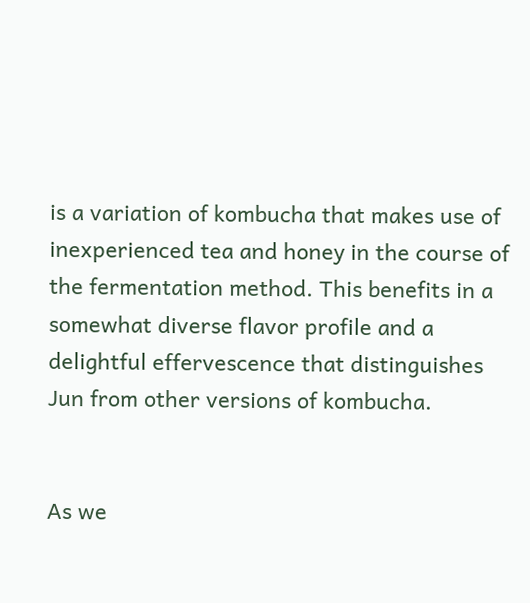is a variation of kombucha that makes use of inexperienced tea and honey in the course of the fermentation method. This benefits in a somewhat diverse flavor profile and a delightful effervescence that distinguishes Jun from other versions of kombucha.


As we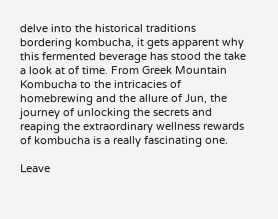delve into the historical traditions bordering kombucha, it gets apparent why this fermented beverage has stood the take a look at of time. From Greek Mountain Kombucha to the intricacies of homebrewing and the allure of Jun, the journey of unlocking the secrets and reaping the extraordinary wellness rewards of kombucha is a really fascinating one.

Leave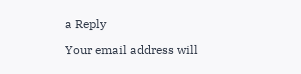a Reply

Your email address will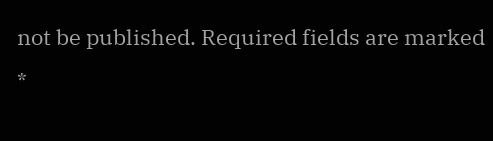not be published. Required fields are marked *